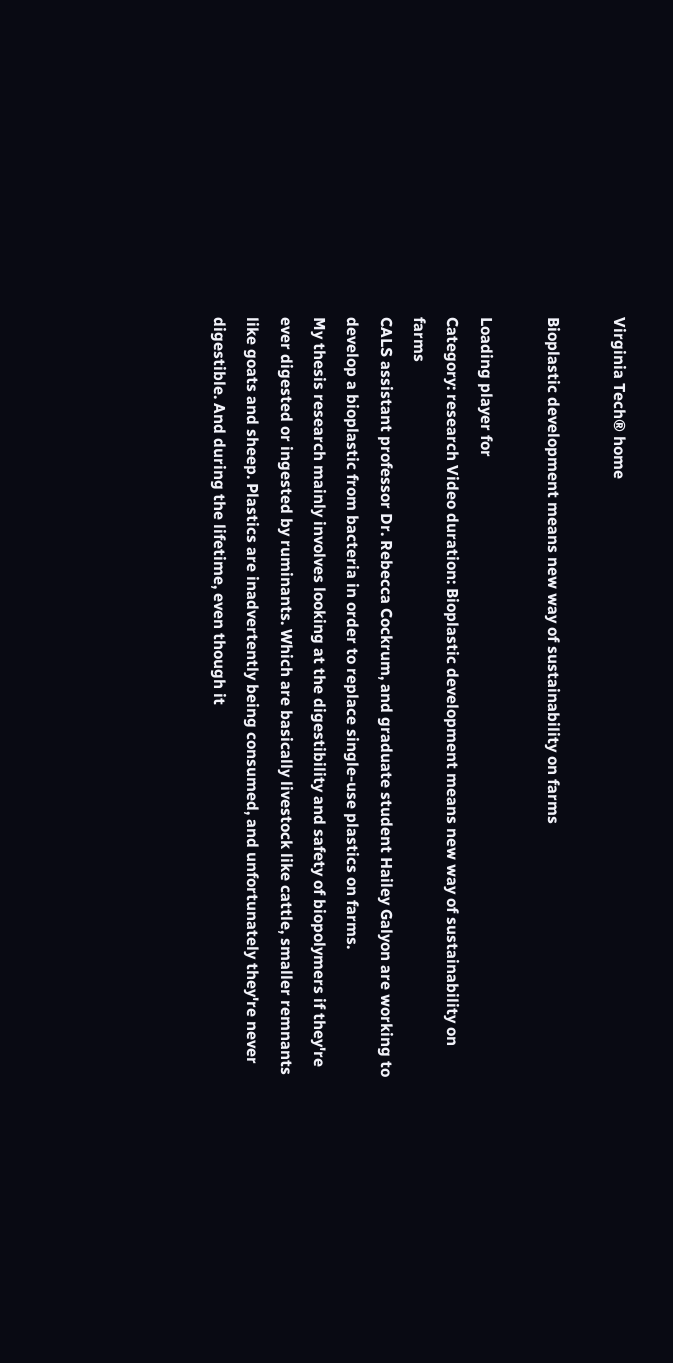Virginia Tech® home

Bioplastic development means new way of sustainability on farms

Loading player for
Category: research Video duration: Bioplastic development means new way of sustainability on farms
CALS assistant professor Dr. Rebecca Cockrum, and graduate student Hailey Galyon are working to develop a bioplastic from bacteria in order to replace single-use plastics on farms.
My thesis research mainly involves looking at the digestibility and safety of biopolymers if they're ever digested or ingested by ruminants. Which are basically livestock like cattle, smaller remnants like goats and sheep. Plastics are inadvertently being consumed, and unfortunately they're never digestible. And during the lifetime, even though it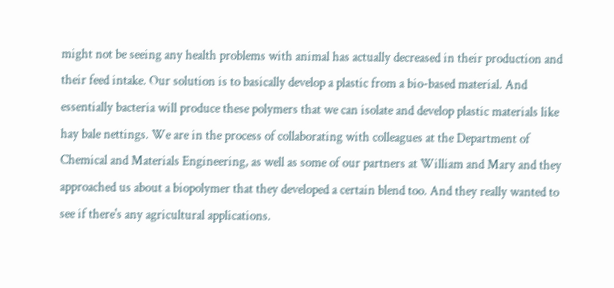might not be seeing any health problems with animal has actually decreased in their production and their feed intake. Our solution is to basically develop a plastic from a bio-based material. And essentially bacteria will produce these polymers that we can isolate and develop plastic materials like hay bale nettings. We are in the process of collaborating with colleagues at the Department of Chemical and Materials Engineering, as well as some of our partners at William and Mary and they approached us about a biopolymer that they developed a certain blend too. And they really wanted to see if there's any agricultural applications.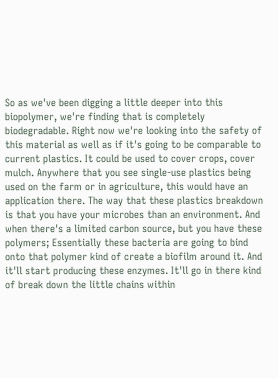So as we've been digging a little deeper into this biopolymer, we're finding that is completely biodegradable. Right now we're looking into the safety of this material as well as if it's going to be comparable to current plastics. It could be used to cover crops, cover mulch. Anywhere that you see single-use plastics being used on the farm or in agriculture, this would have an application there. The way that these plastics breakdown is that you have your microbes than an environment. And when there's a limited carbon source, but you have these polymers; Essentially these bacteria are going to bind onto that polymer kind of create a biofilm around it. And it'll start producing these enzymes. It'll go in there kind of break down the little chains within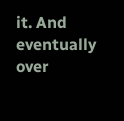it. And eventually over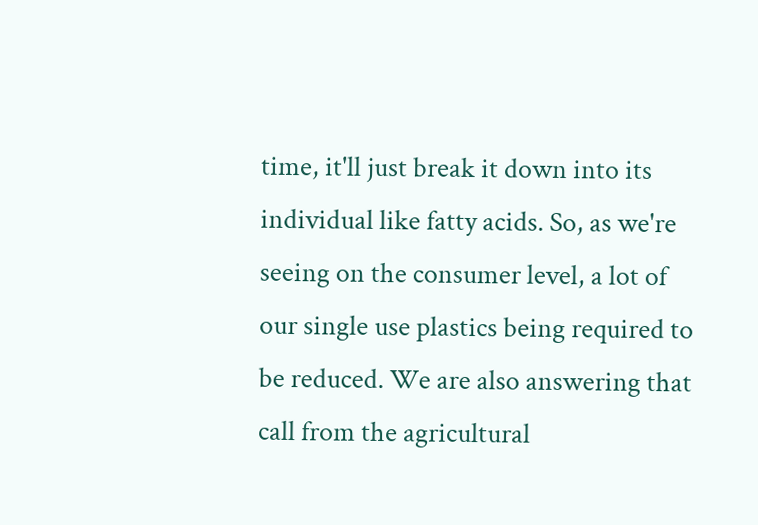time, it'll just break it down into its individual like fatty acids. So, as we're seeing on the consumer level, a lot of our single use plastics being required to be reduced. We are also answering that call from the agricultural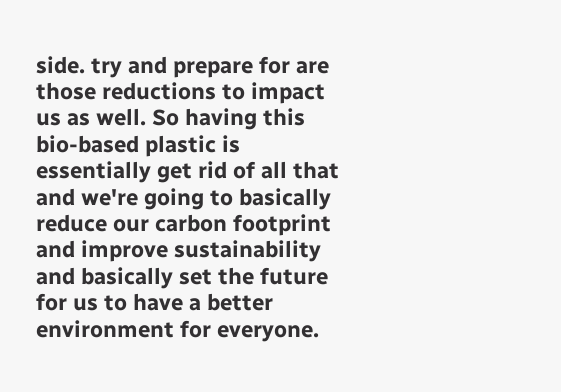side. try and prepare for are those reductions to impact us as well. So having this bio-based plastic is essentially get rid of all that and we're going to basically reduce our carbon footprint and improve sustainability and basically set the future for us to have a better environment for everyone.